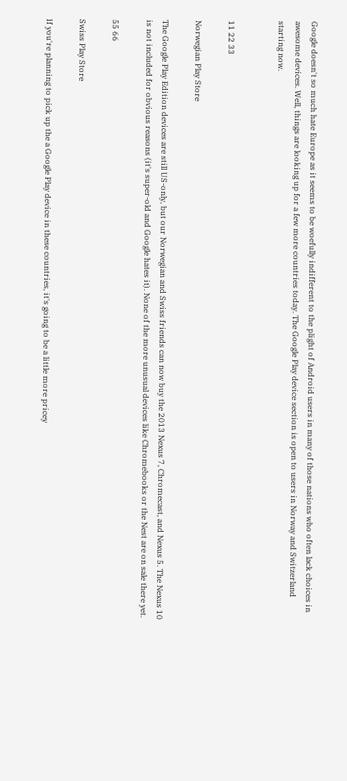Google doesn't so much hate Europe as it seems to be woefully indifferent to the plight of Android users in many of those nations who often lack choices in awesome devices. Well, things are looking up for a few more countries today. The Google Play device section is open to users in Norway and Switzerland starting now.


11 22 33

Norwegian Play Store

The Google Play Edition devices are still US-only, but our Norwegian and Swiss friends can now buy the 2013 Nexus 7, Chromecast, and Nexus 5. The Nexus 10 is not included for obvious reasons (it's super-old and Google hates it). None of the more unusual devices like Chromebooks or the Nest are on sale there yet.

55 66

Swiss Play Store

If you're planning to pick up the a Google Play device in these countries, it's going to be a little more pricey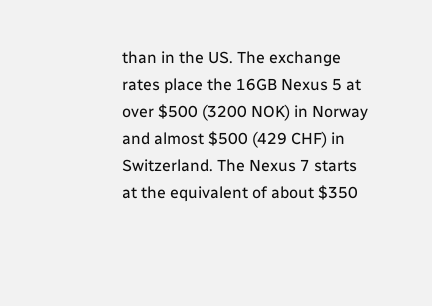than in the US. The exchange rates place the 16GB Nexus 5 at over $500 (3200 NOK) in Norway and almost $500 (429 CHF) in Switzerland. The Nexus 7 starts at the equivalent of about $350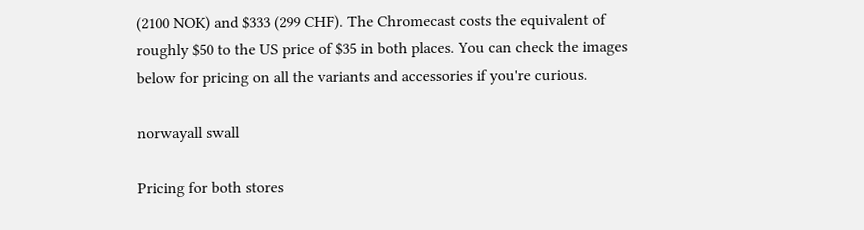(2100 NOK) and $333 (299 CHF). The Chromecast costs the equivalent of roughly $50 to the US price of $35 in both places. You can check the images below for pricing on all the variants and accessories if you're curious.

norwayall swall

Pricing for both stores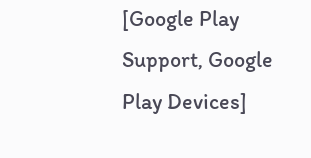[Google Play Support, Google Play Devices]